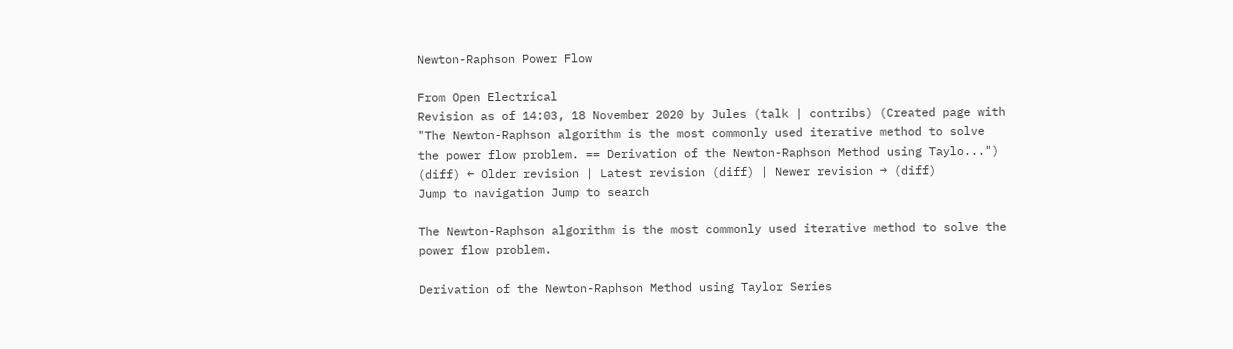Newton-Raphson Power Flow

From Open Electrical
Revision as of 14:03, 18 November 2020 by Jules (talk | contribs) (Created page with "The Newton-Raphson algorithm is the most commonly used iterative method to solve the power flow problem. == Derivation of the Newton-Raphson Method using Taylo...")
(diff) ← Older revision | Latest revision (diff) | Newer revision → (diff)
Jump to navigation Jump to search

The Newton-Raphson algorithm is the most commonly used iterative method to solve the power flow problem.

Derivation of the Newton-Raphson Method using Taylor Series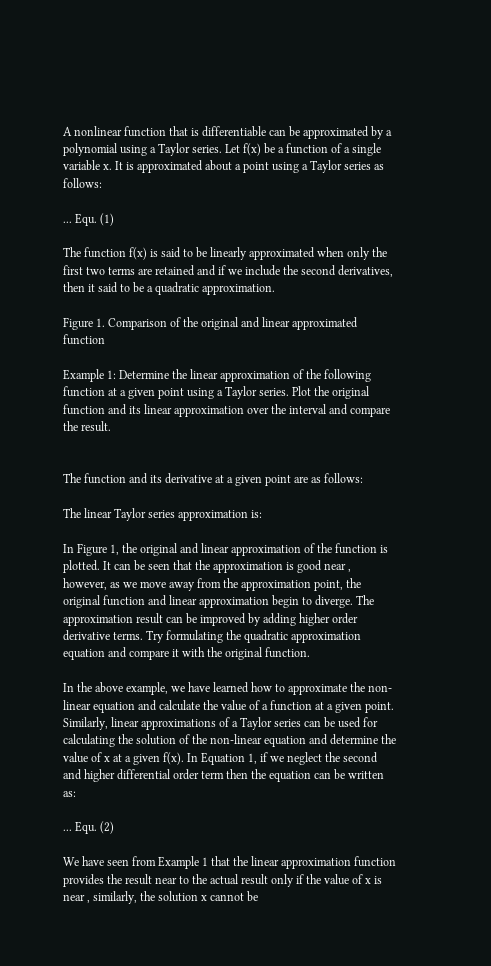A nonlinear function that is differentiable can be approximated by a polynomial using a Taylor series. Let f(x) be a function of a single variable x. It is approximated about a point using a Taylor series as follows:

... Equ. (1)

The function f(x) is said to be linearly approximated when only the first two terms are retained and if we include the second derivatives, then it said to be a quadratic approximation.

Figure 1. Comparison of the original and linear approximated function

Example 1: Determine the linear approximation of the following function at a given point using a Taylor series. Plot the original function and its linear approximation over the interval and compare the result.


The function and its derivative at a given point are as follows:

The linear Taylor series approximation is:

In Figure 1, the original and linear approximation of the function is plotted. It can be seen that the approximation is good near , however, as we move away from the approximation point, the original function and linear approximation begin to diverge. The approximation result can be improved by adding higher order derivative terms. Try formulating the quadratic approximation equation and compare it with the original function.

In the above example, we have learned how to approximate the non-linear equation and calculate the value of a function at a given point. Similarly, linear approximations of a Taylor series can be used for calculating the solution of the non-linear equation and determine the value of x at a given f(x). In Equation 1, if we neglect the second and higher differential order term then the equation can be written as:

... Equ. (2)

We have seen from Example 1 that the linear approximation function provides the result near to the actual result only if the value of x is near , similarly, the solution x cannot be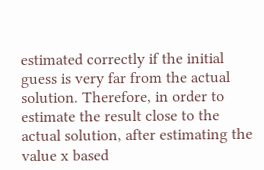estimated correctly if the initial guess is very far from the actual solution. Therefore, in order to estimate the result close to the actual solution, after estimating the value x based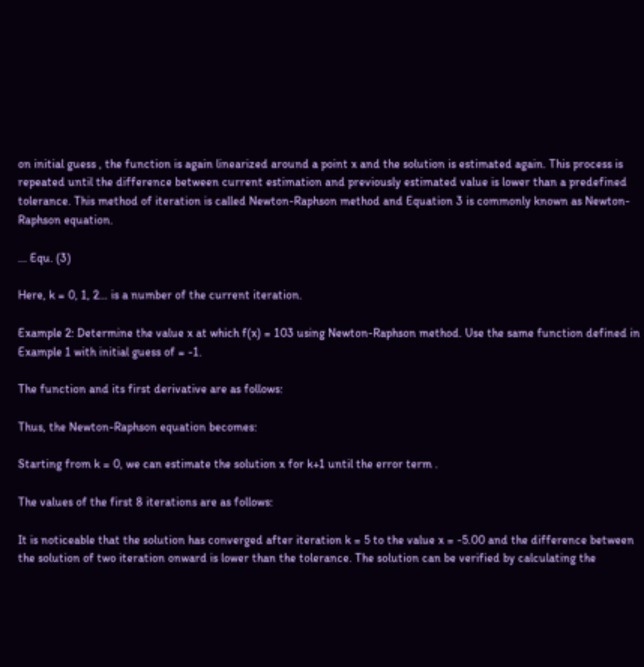on initial guess , the function is again linearized around a point x and the solution is estimated again. This process is repeated until the difference between current estimation and previously estimated value is lower than a predefined tolerance. This method of iteration is called Newton-Raphson method and Equation 3 is commonly known as Newton-Raphson equation.

... Equ. (3)

Here, k = 0, 1, 2… is a number of the current iteration.

Example 2: Determine the value x at which f(x) = 103 using Newton-Raphson method. Use the same function defined in Example 1 with initial guess of = -1.

The function and its first derivative are as follows:

Thus, the Newton-Raphson equation becomes:

Starting from k = 0, we can estimate the solution x for k+1 until the error term .

The values of the first 8 iterations are as follows:

It is noticeable that the solution has converged after iteration k = 5 to the value x = -5.00 and the difference between the solution of two iteration onward is lower than the tolerance. The solution can be verified by calculating the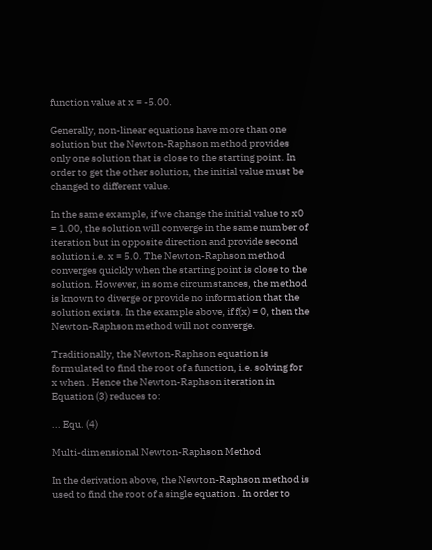function value at x = -5.00.

Generally, non-linear equations have more than one solution but the Newton-Raphson method provides only one solution that is close to the starting point. In order to get the other solution, the initial value must be changed to different value.

In the same example, if we change the initial value to x0 = 1.00, the solution will converge in the same number of iteration but in opposite direction and provide second solution i.e. x = 5.0. The Newton-Raphson method converges quickly when the starting point is close to the solution. However, in some circumstances, the method is known to diverge or provide no information that the solution exists. In the example above, if f(x) = 0, then the Newton-Raphson method will not converge.

Traditionally, the Newton-Raphson equation is formulated to find the root of a function, i.e. solving for x when . Hence the Newton-Raphson iteration in Equation (3) reduces to:

... Equ. (4)

Multi-dimensional Newton-Raphson Method

In the derivation above, the Newton-Raphson method is used to find the root of a single equation . In order to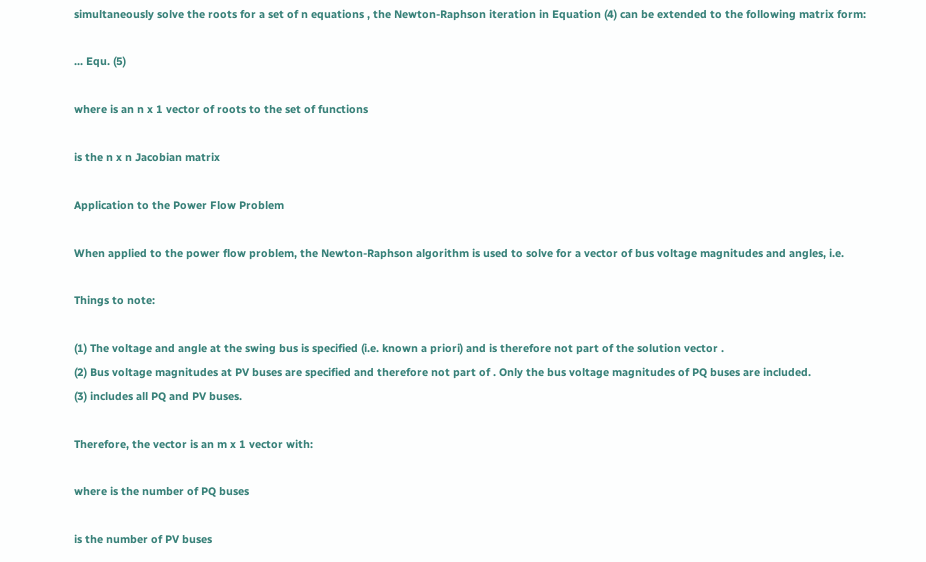simultaneously solve the roots for a set of n equations , the Newton-Raphson iteration in Equation (4) can be extended to the following matrix form:

... Equ. (5)

where is an n x 1 vector of roots to the set of functions

is the n x n Jacobian matrix

Application to the Power Flow Problem

When applied to the power flow problem, the Newton-Raphson algorithm is used to solve for a vector of bus voltage magnitudes and angles, i.e.

Things to note:

(1) The voltage and angle at the swing bus is specified (i.e. known a priori) and is therefore not part of the solution vector .
(2) Bus voltage magnitudes at PV buses are specified and therefore not part of . Only the bus voltage magnitudes of PQ buses are included.
(3) includes all PQ and PV buses.

Therefore, the vector is an m x 1 vector with:

where is the number of PQ buses

is the number of PV buses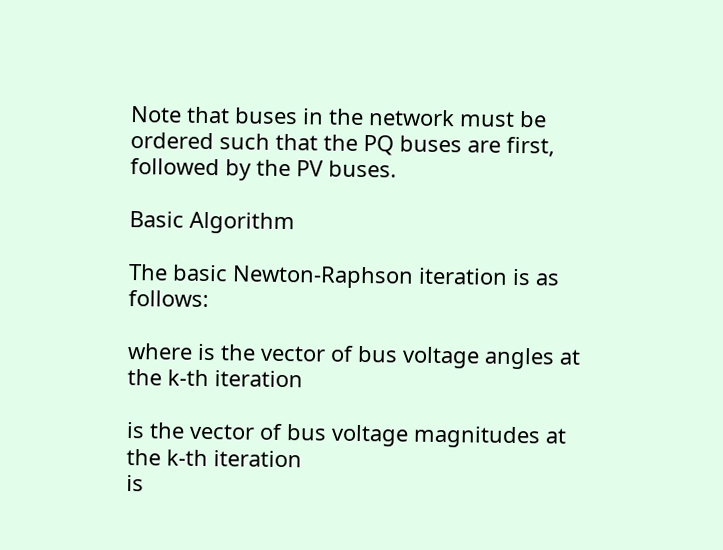Note that buses in the network must be ordered such that the PQ buses are first, followed by the PV buses.

Basic Algorithm

The basic Newton-Raphson iteration is as follows:

where is the vector of bus voltage angles at the k-th iteration

is the vector of bus voltage magnitudes at the k-th iteration
is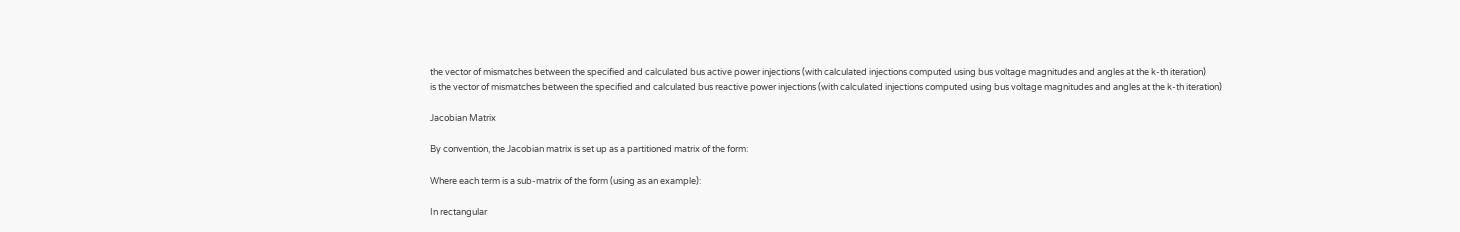the vector of mismatches between the specified and calculated bus active power injections (with calculated injections computed using bus voltage magnitudes and angles at the k-th iteration)
is the vector of mismatches between the specified and calculated bus reactive power injections (with calculated injections computed using bus voltage magnitudes and angles at the k-th iteration)

Jacobian Matrix

By convention, the Jacobian matrix is set up as a partitioned matrix of the form:

Where each term is a sub-matrix of the form (using as an example):

In rectangular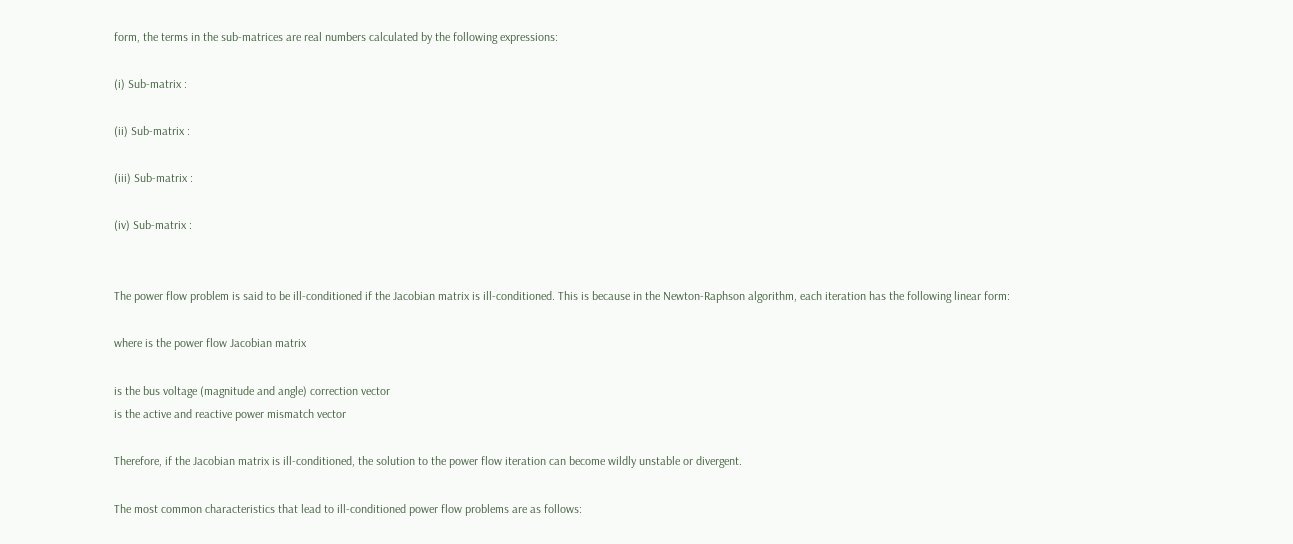form, the terms in the sub-matrices are real numbers calculated by the following expressions:

(i) Sub-matrix :

(ii) Sub-matrix :

(iii) Sub-matrix :

(iv) Sub-matrix :


The power flow problem is said to be ill-conditioned if the Jacobian matrix is ill-conditioned. This is because in the Newton-Raphson algorithm, each iteration has the following linear form:

where is the power flow Jacobian matrix

is the bus voltage (magnitude and angle) correction vector
is the active and reactive power mismatch vector

Therefore, if the Jacobian matrix is ill-conditioned, the solution to the power flow iteration can become wildly unstable or divergent.

The most common characteristics that lead to ill-conditioned power flow problems are as follows: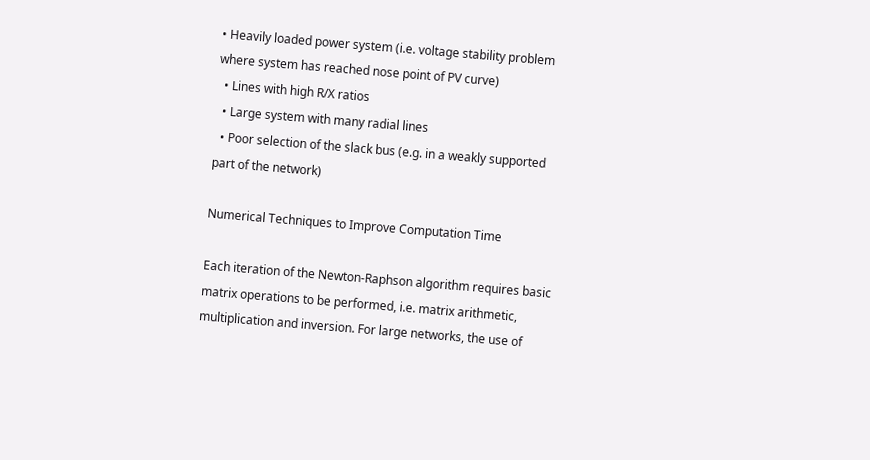• Heavily loaded power system (i.e. voltage stability problem where system has reached nose point of PV curve)
  • Lines with high R/X ratios
  • Large system with many radial lines
  • Poor selection of the slack bus (e.g. in a weakly supported part of the network)

Numerical Techniques to Improve Computation Time

Each iteration of the Newton-Raphson algorithm requires basic matrix operations to be performed, i.e. matrix arithmetic, multiplication and inversion. For large networks, the use of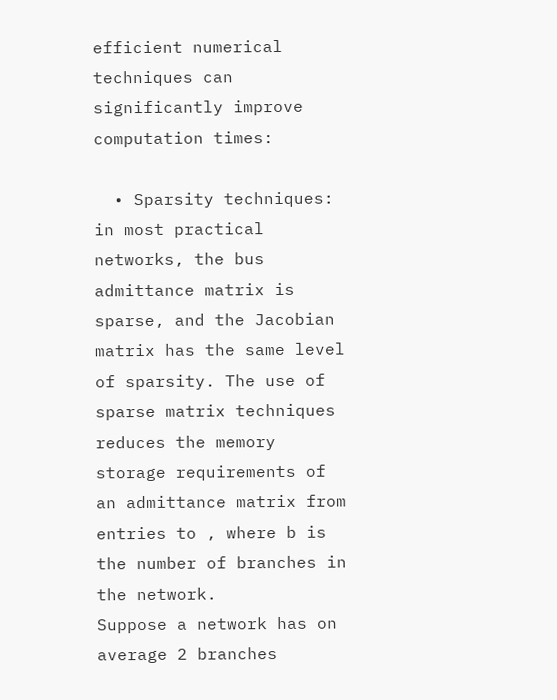efficient numerical techniques can significantly improve computation times:

  • Sparsity techniques: in most practical networks, the bus admittance matrix is sparse, and the Jacobian matrix has the same level of sparsity. The use of sparse matrix techniques reduces the memory storage requirements of an admittance matrix from entries to , where b is the number of branches in the network.
Suppose a network has on average 2 branches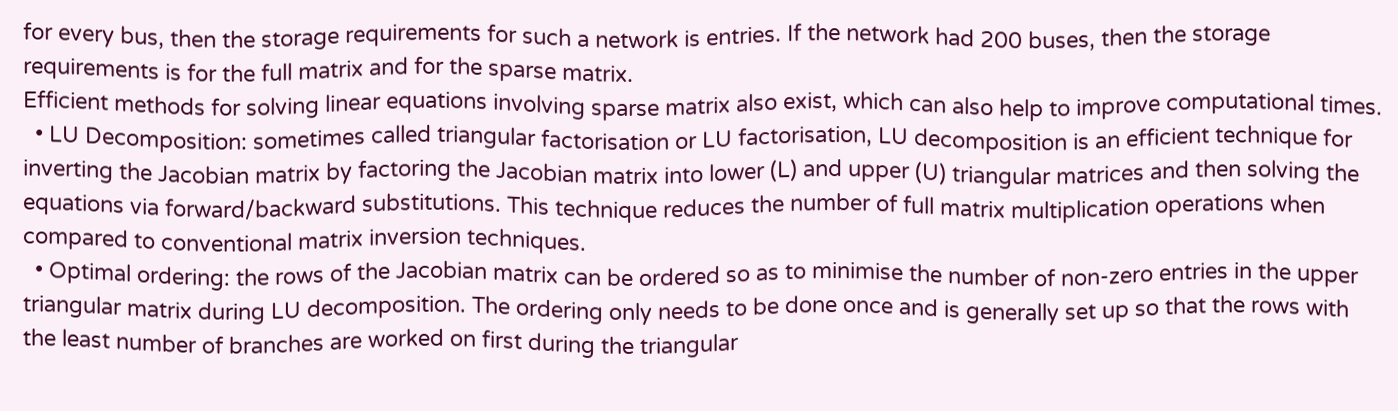for every bus, then the storage requirements for such a network is entries. If the network had 200 buses, then the storage requirements is for the full matrix and for the sparse matrix.
Efficient methods for solving linear equations involving sparse matrix also exist, which can also help to improve computational times.
  • LU Decomposition: sometimes called triangular factorisation or LU factorisation, LU decomposition is an efficient technique for inverting the Jacobian matrix by factoring the Jacobian matrix into lower (L) and upper (U) triangular matrices and then solving the equations via forward/backward substitutions. This technique reduces the number of full matrix multiplication operations when compared to conventional matrix inversion techniques.
  • Optimal ordering: the rows of the Jacobian matrix can be ordered so as to minimise the number of non-zero entries in the upper triangular matrix during LU decomposition. The ordering only needs to be done once and is generally set up so that the rows with the least number of branches are worked on first during the triangular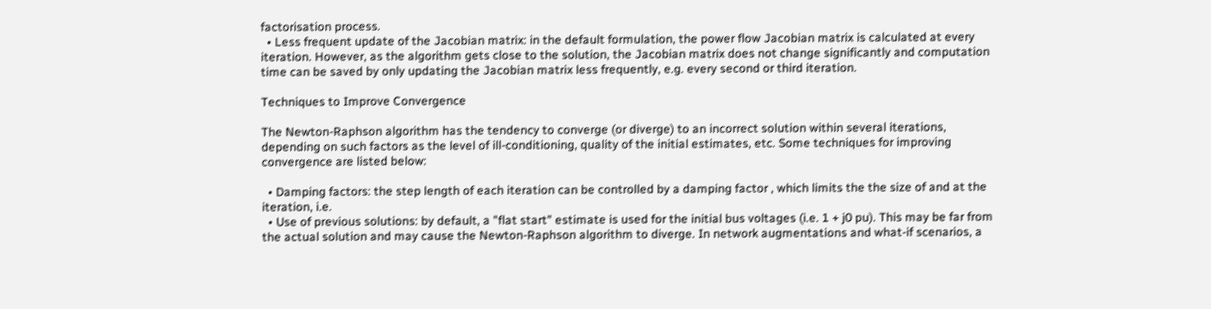factorisation process.
  • Less frequent update of the Jacobian matrix: in the default formulation, the power flow Jacobian matrix is calculated at every iteration. However, as the algorithm gets close to the solution, the Jacobian matrix does not change significantly and computation time can be saved by only updating the Jacobian matrix less frequently, e.g. every second or third iteration.

Techniques to Improve Convergence

The Newton-Raphson algorithm has the tendency to converge (or diverge) to an incorrect solution within several iterations, depending on such factors as the level of ill-conditioning, quality of the initial estimates, etc. Some techniques for improving convergence are listed below:

  • Damping factors: the step length of each iteration can be controlled by a damping factor , which limits the the size of and at the iteration, i.e.
  • Use of previous solutions: by default, a "flat start" estimate is used for the initial bus voltages (i.e. 1 + j0 pu). This may be far from the actual solution and may cause the Newton-Raphson algorithm to diverge. In network augmentations and what-if scenarios, a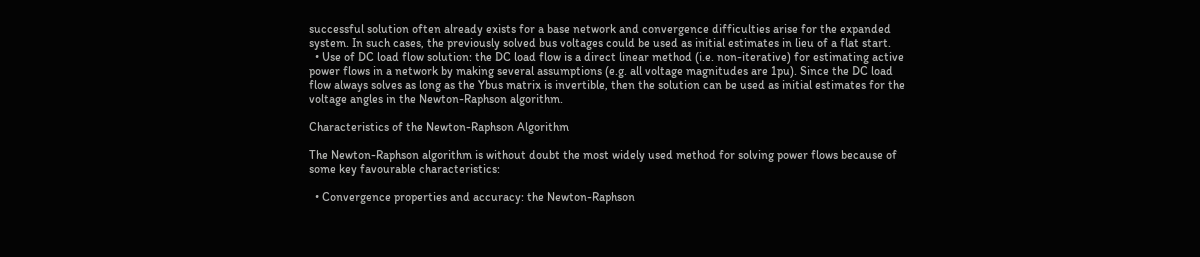successful solution often already exists for a base network and convergence difficulties arise for the expanded system. In such cases, the previously solved bus voltages could be used as initial estimates in lieu of a flat start.
  • Use of DC load flow solution: the DC load flow is a direct linear method (i.e. non-iterative) for estimating active power flows in a network by making several assumptions (e.g. all voltage magnitudes are 1pu). Since the DC load flow always solves as long as the Ybus matrix is invertible, then the solution can be used as initial estimates for the voltage angles in the Newton-Raphson algorithm.

Characteristics of the Newton-Raphson Algorithm

The Newton-Raphson algorithm is without doubt the most widely used method for solving power flows because of some key favourable characteristics:

  • Convergence properties and accuracy: the Newton-Raphson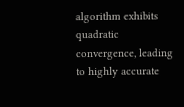algorithm exhibits quadratic convergence, leading to highly accurate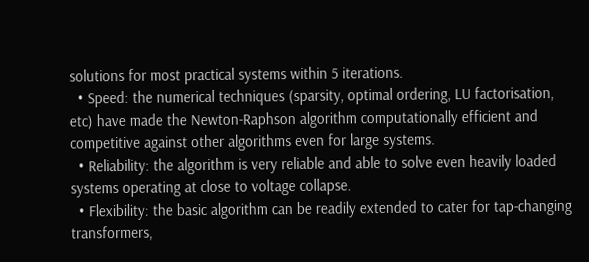solutions for most practical systems within 5 iterations.
  • Speed: the numerical techniques (sparsity, optimal ordering, LU factorisation, etc) have made the Newton-Raphson algorithm computationally efficient and competitive against other algorithms even for large systems.
  • Reliability: the algorithm is very reliable and able to solve even heavily loaded systems operating at close to voltage collapse.
  • Flexibility: the basic algorithm can be readily extended to cater for tap-changing transformers,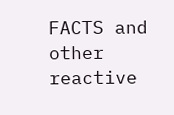FACTS and other reactive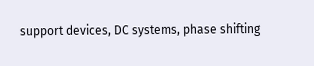support devices, DC systems, phase shifting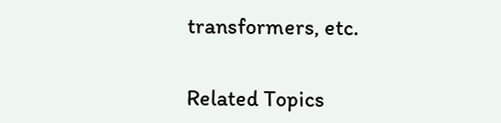transformers, etc.


Related Topics